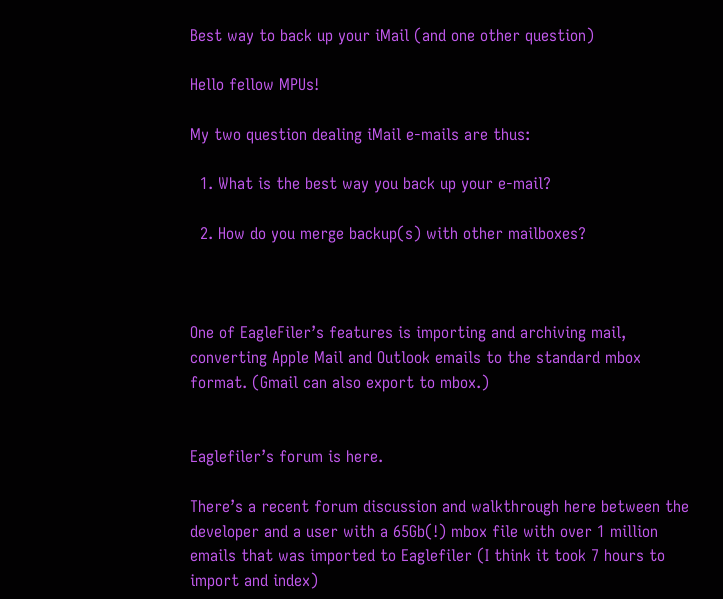Best way to back up your iMail (and one other question)

Hello fellow MPUs!

My two question dealing iMail e-mails are thus:

  1. What is the best way you back up your e-mail?

  2. How do you merge backup(s) with other mailboxes?



One of EagleFiler’s features is importing and archiving mail, converting Apple Mail and Outlook emails to the standard mbox format. (Gmail can also export to mbox.)


Eaglefiler’s forum is here.

There’s a recent forum discussion and walkthrough here between the developer and a user with a 65Gb(!) mbox file with over 1 million emails that was imported to Eaglefiler (I think it took 7 hours to import and index)